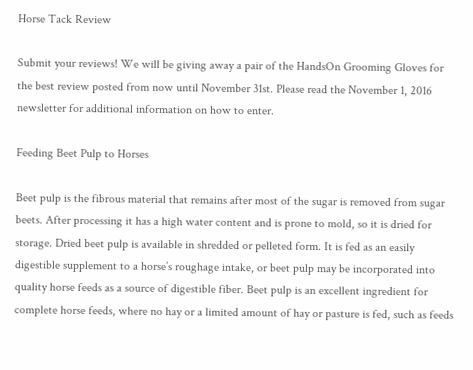Horse Tack Review

Submit your reviews! We will be giving away a pair of the HandsOn Grooming Gloves for the best review posted from now until November 31st. Please read the November 1, 2016 newsletter for additional information on how to enter.

Feeding Beet Pulp to Horses

Beet pulp is the fibrous material that remains after most of the sugar is removed from sugar beets. After processing it has a high water content and is prone to mold, so it is dried for storage. Dried beet pulp is available in shredded or pelleted form. It is fed as an easily digestible supplement to a horse’s roughage intake, or beet pulp may be incorporated into quality horse feeds as a source of digestible fiber. Beet pulp is an excellent ingredient for complete horse feeds, where no hay or a limited amount of hay or pasture is fed, such as feeds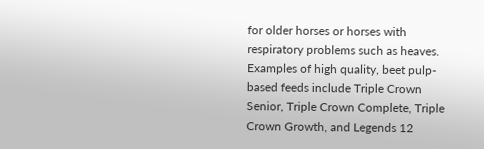for older horses or horses with respiratory problems such as heaves. Examples of high quality, beet pulp-based feeds include Triple Crown Senior, Triple Crown Complete, Triple Crown Growth, and Legends 12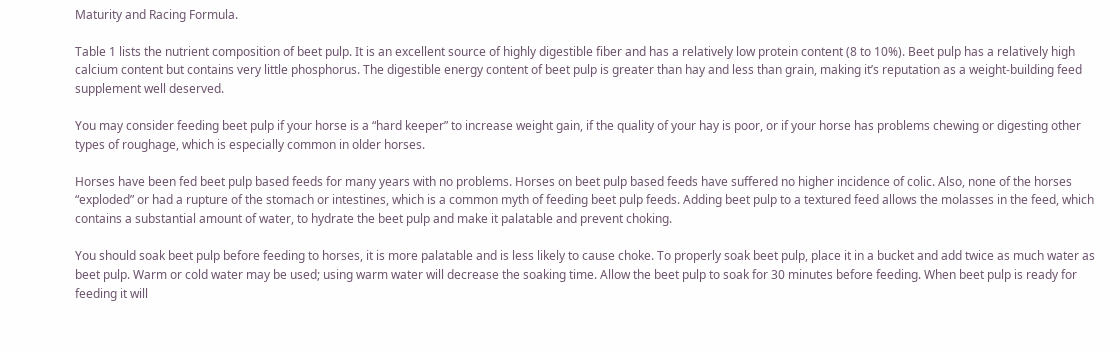Maturity and Racing Formula.

Table 1 lists the nutrient composition of beet pulp. It is an excellent source of highly digestible fiber and has a relatively low protein content (8 to 10%). Beet pulp has a relatively high calcium content but contains very little phosphorus. The digestible energy content of beet pulp is greater than hay and less than grain, making it’s reputation as a weight-building feed supplement well deserved.

You may consider feeding beet pulp if your horse is a “hard keeper” to increase weight gain, if the quality of your hay is poor, or if your horse has problems chewing or digesting other types of roughage, which is especially common in older horses.

Horses have been fed beet pulp based feeds for many years with no problems. Horses on beet pulp based feeds have suffered no higher incidence of colic. Also, none of the horses “exploded” or had a rupture of the stomach or intestines, which is a common myth of feeding beet pulp feeds. Adding beet pulp to a textured feed allows the molasses in the feed, which contains a substantial amount of water, to hydrate the beet pulp and make it palatable and prevent choking.

You should soak beet pulp before feeding to horses, it is more palatable and is less likely to cause choke. To properly soak beet pulp, place it in a bucket and add twice as much water as beet pulp. Warm or cold water may be used; using warm water will decrease the soaking time. Allow the beet pulp to soak for 30 minutes before feeding. When beet pulp is ready for feeding it will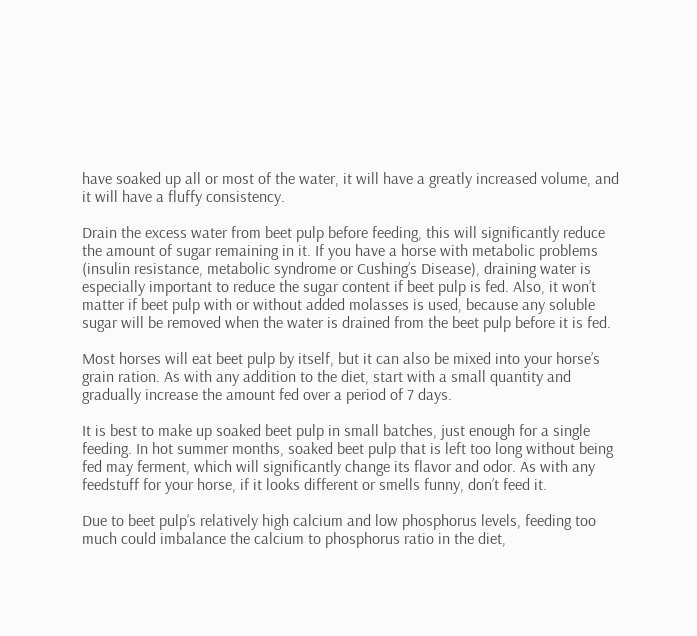have soaked up all or most of the water, it will have a greatly increased volume, and it will have a fluffy consistency.

Drain the excess water from beet pulp before feeding, this will significantly reduce the amount of sugar remaining in it. If you have a horse with metabolic problems (insulin resistance, metabolic syndrome or Cushing’s Disease), draining water is especially important to reduce the sugar content if beet pulp is fed. Also, it won’t matter if beet pulp with or without added molasses is used, because any soluble sugar will be removed when the water is drained from the beet pulp before it is fed.

Most horses will eat beet pulp by itself, but it can also be mixed into your horse’s grain ration. As with any addition to the diet, start with a small quantity and gradually increase the amount fed over a period of 7 days.

It is best to make up soaked beet pulp in small batches, just enough for a single feeding. In hot summer months, soaked beet pulp that is left too long without being fed may ferment, which will significantly change its flavor and odor. As with any feedstuff for your horse, if it looks different or smells funny, don’t feed it.

Due to beet pulp’s relatively high calcium and low phosphorus levels, feeding too much could imbalance the calcium to phosphorus ratio in the diet,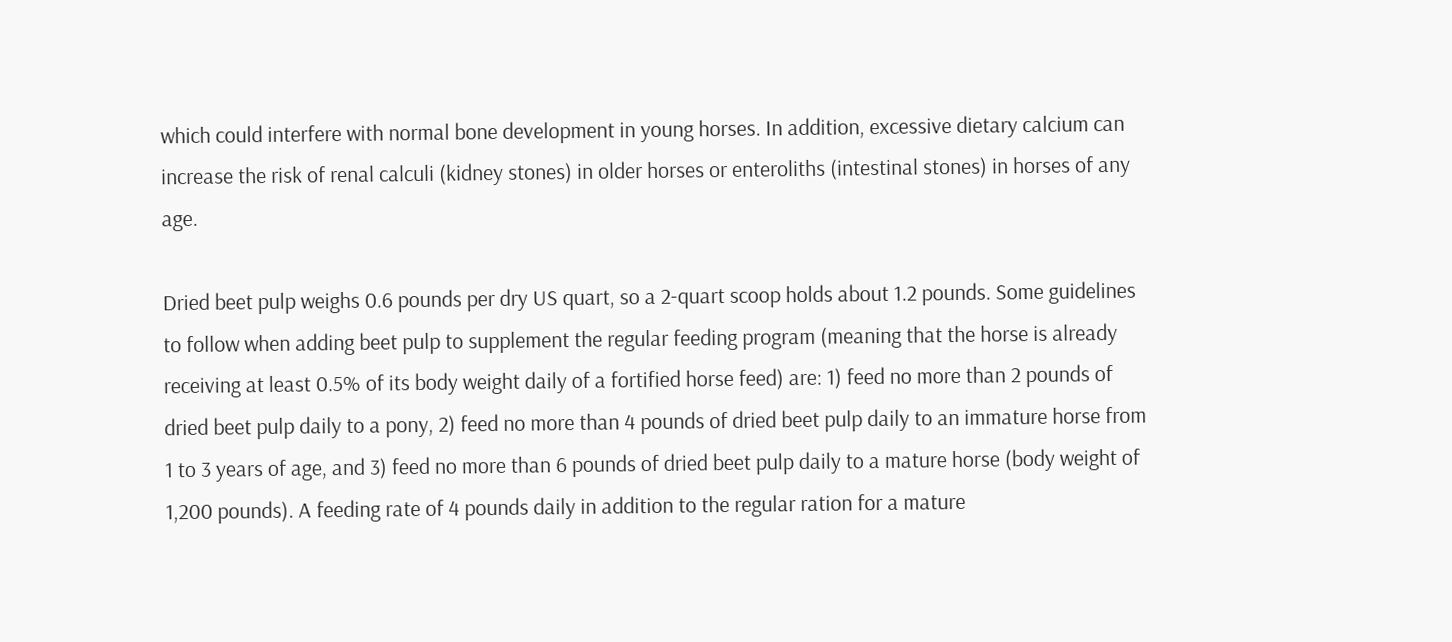which could interfere with normal bone development in young horses. In addition, excessive dietary calcium can increase the risk of renal calculi (kidney stones) in older horses or enteroliths (intestinal stones) in horses of any age.

Dried beet pulp weighs 0.6 pounds per dry US quart, so a 2-quart scoop holds about 1.2 pounds. Some guidelines to follow when adding beet pulp to supplement the regular feeding program (meaning that the horse is already receiving at least 0.5% of its body weight daily of a fortified horse feed) are: 1) feed no more than 2 pounds of dried beet pulp daily to a pony, 2) feed no more than 4 pounds of dried beet pulp daily to an immature horse from 1 to 3 years of age, and 3) feed no more than 6 pounds of dried beet pulp daily to a mature horse (body weight of 1,200 pounds). A feeding rate of 4 pounds daily in addition to the regular ration for a mature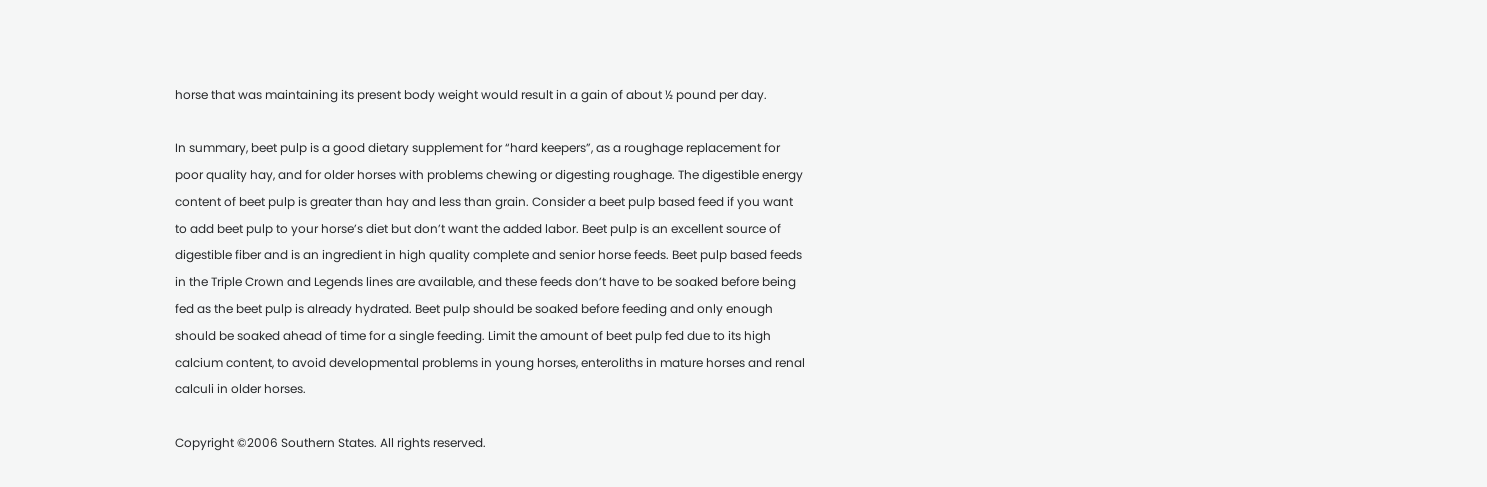horse that was maintaining its present body weight would result in a gain of about ½ pound per day.

In summary, beet pulp is a good dietary supplement for “hard keepers”, as a roughage replacement for poor quality hay, and for older horses with problems chewing or digesting roughage. The digestible energy content of beet pulp is greater than hay and less than grain. Consider a beet pulp based feed if you want to add beet pulp to your horse’s diet but don’t want the added labor. Beet pulp is an excellent source of digestible fiber and is an ingredient in high quality complete and senior horse feeds. Beet pulp based feeds in the Triple Crown and Legends lines are available, and these feeds don’t have to be soaked before being fed as the beet pulp is already hydrated. Beet pulp should be soaked before feeding and only enough should be soaked ahead of time for a single feeding. Limit the amount of beet pulp fed due to its high calcium content, to avoid developmental problems in young horses, enteroliths in mature horses and renal calculi in older horses.

Copyright ©2006 Southern States. All rights reserved.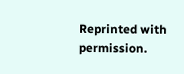Reprinted with permission.